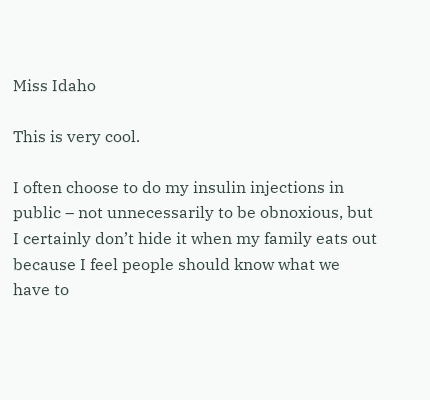Miss Idaho

This is very cool.

I often choose to do my insulin injections in public – not unnecessarily to be obnoxious, but I certainly don’t hide it when my family eats out because I feel people should know what we have to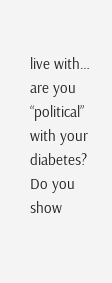live with… are you “political” with your diabetes? Do you show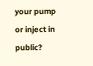your pump or inject in public?